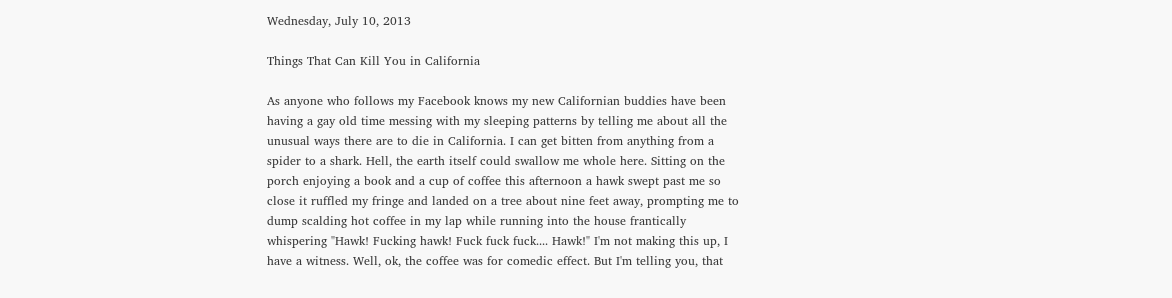Wednesday, July 10, 2013

Things That Can Kill You in California

As anyone who follows my Facebook knows my new Californian buddies have been having a gay old time messing with my sleeping patterns by telling me about all the unusual ways there are to die in California. I can get bitten from anything from a spider to a shark. Hell, the earth itself could swallow me whole here. Sitting on the porch enjoying a book and a cup of coffee this afternoon a hawk swept past me so close it ruffled my fringe and landed on a tree about nine feet away, prompting me to dump scalding hot coffee in my lap while running into the house frantically whispering "Hawk! Fucking hawk! Fuck fuck fuck.... Hawk!" I'm not making this up, I have a witness. Well, ok, the coffee was for comedic effect. But I'm telling you, that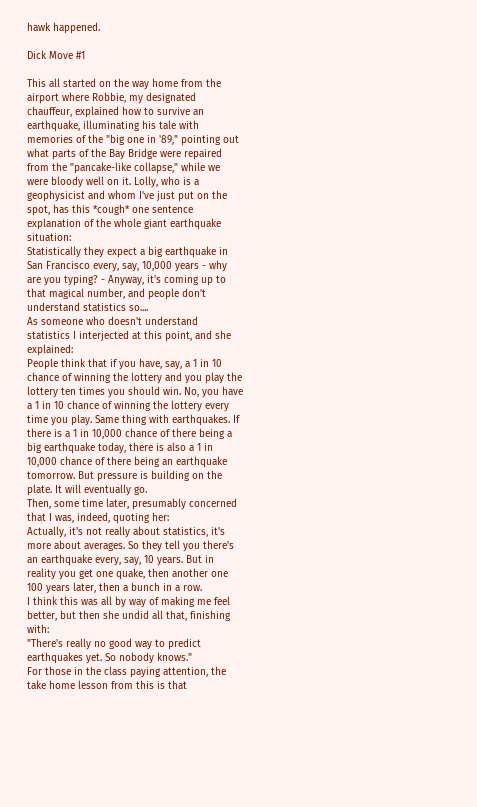hawk happened.

Dick Move #1

This all started on the way home from the airport where Robbie, my designated chauffeur, explained how to survive an earthquake, illuminating his tale with memories of the "big one in '89," pointing out what parts of the Bay Bridge were repaired from the "pancake-like collapse," while we were bloody well on it. Lolly, who is a geophysicist and whom I've just put on the spot, has this *cough* one sentence explanation of the whole giant earthquake situation:
Statistically they expect a big earthquake in San Francisco every, say, 10,000 years - why are you typing? - Anyway, it's coming up to that magical number, and people don't understand statistics so....
As someone who doesn't understand statistics I interjected at this point, and she explained:
People think that if you have, say, a 1 in 10 chance of winning the lottery and you play the lottery ten times you should win. No, you have a 1 in 10 chance of winning the lottery every time you play. Same thing with earthquakes. If there is a 1 in 10,000 chance of there being a big earthquake today, there is also a 1 in 10,000 chance of there being an earthquake tomorrow. But pressure is building on the plate. It will eventually go.
Then, some time later, presumably concerned that I was, indeed, quoting her:
Actually, it's not really about statistics, it's more about averages. So they tell you there's an earthquake every, say, 10 years. But in reality you get one quake, then another one 100 years later, then a bunch in a row.
I think this was all by way of making me feel better, but then she undid all that, finishing with:
"There's really no good way to predict earthquakes yet. So nobody knows."
For those in the class paying attention, the take home lesson from this is that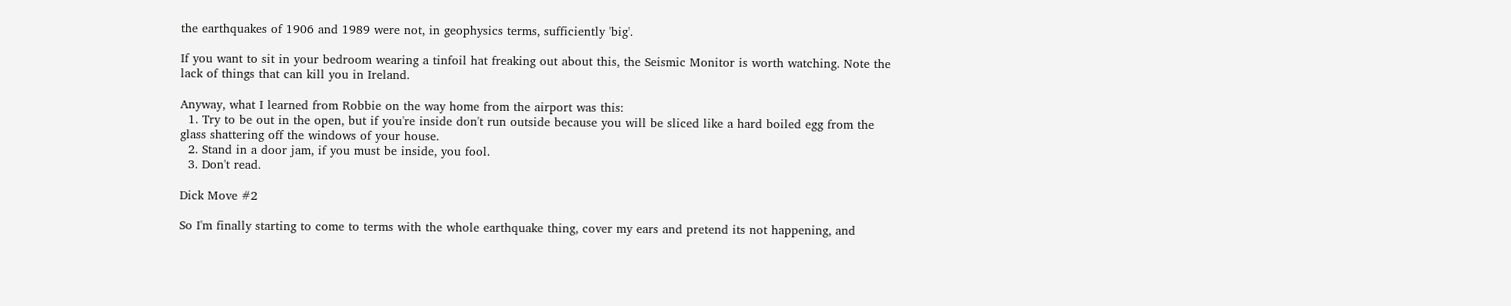the earthquakes of 1906 and 1989 were not, in geophysics terms, sufficiently 'big'.

If you want to sit in your bedroom wearing a tinfoil hat freaking out about this, the Seismic Monitor is worth watching. Note the lack of things that can kill you in Ireland.

Anyway, what I learned from Robbie on the way home from the airport was this:
  1. Try to be out in the open, but if you're inside don't run outside because you will be sliced like a hard boiled egg from the glass shattering off the windows of your house.
  2. Stand in a door jam, if you must be inside, you fool.
  3. Don't read.

Dick Move #2

So I'm finally starting to come to terms with the whole earthquake thing, cover my ears and pretend its not happening, and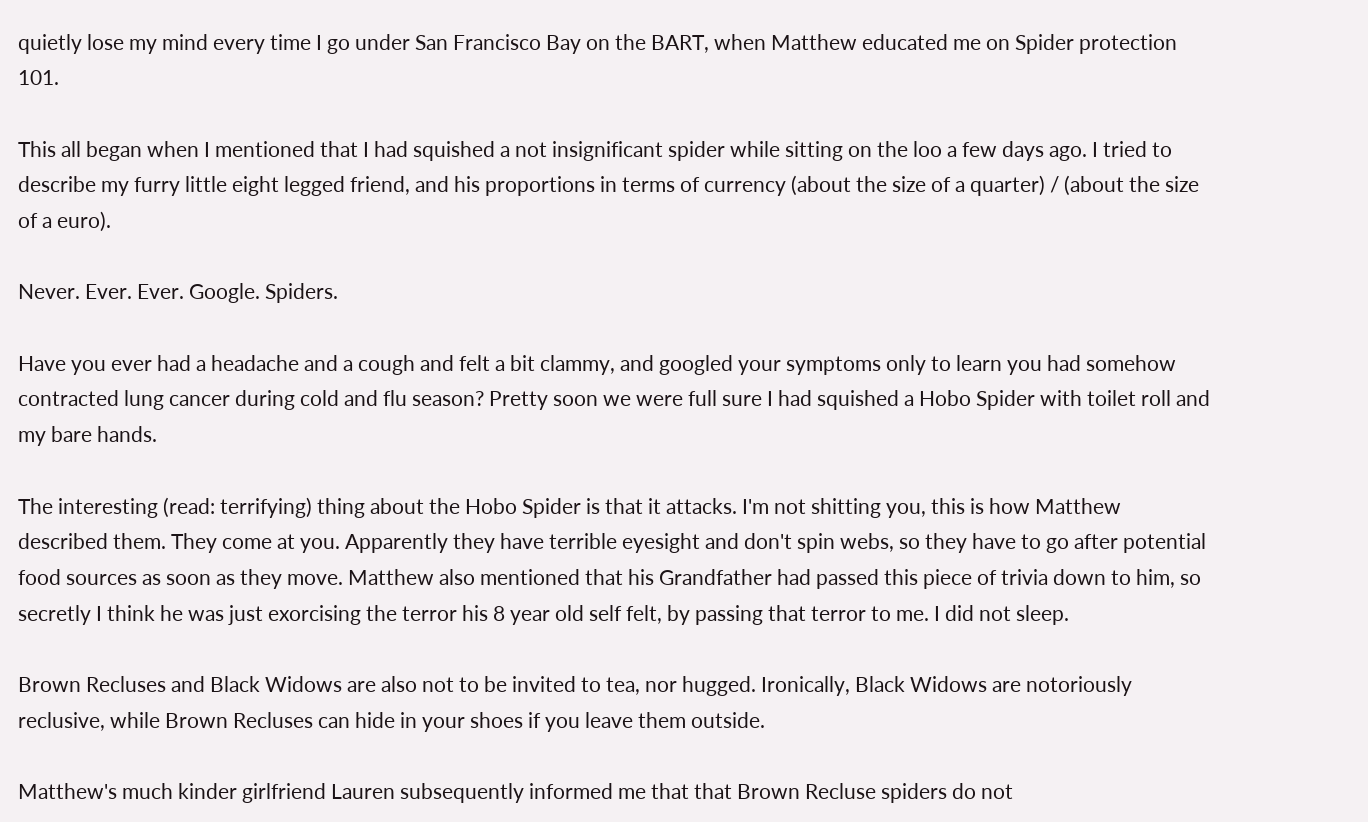quietly lose my mind every time I go under San Francisco Bay on the BART, when Matthew educated me on Spider protection 101.

This all began when I mentioned that I had squished a not insignificant spider while sitting on the loo a few days ago. I tried to describe my furry little eight legged friend, and his proportions in terms of currency (about the size of a quarter) / (about the size of a euro).

Never. Ever. Ever. Google. Spiders.

Have you ever had a headache and a cough and felt a bit clammy, and googled your symptoms only to learn you had somehow contracted lung cancer during cold and flu season? Pretty soon we were full sure I had squished a Hobo Spider with toilet roll and my bare hands.

The interesting (read: terrifying) thing about the Hobo Spider is that it attacks. I'm not shitting you, this is how Matthew described them. They come at you. Apparently they have terrible eyesight and don't spin webs, so they have to go after potential food sources as soon as they move. Matthew also mentioned that his Grandfather had passed this piece of trivia down to him, so secretly I think he was just exorcising the terror his 8 year old self felt, by passing that terror to me. I did not sleep.

Brown Recluses and Black Widows are also not to be invited to tea, nor hugged. Ironically, Black Widows are notoriously reclusive, while Brown Recluses can hide in your shoes if you leave them outside.

Matthew's much kinder girlfriend Lauren subsequently informed me that that Brown Recluse spiders do not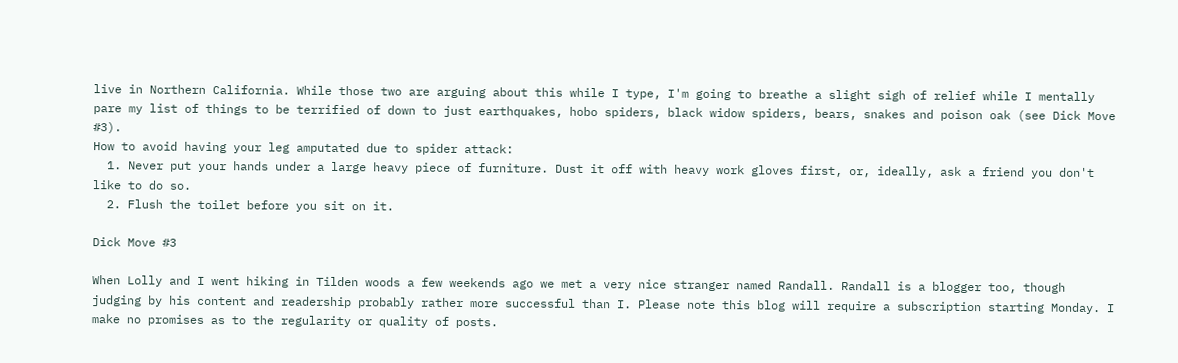live in Northern California. While those two are arguing about this while I type, I'm going to breathe a slight sigh of relief while I mentally pare my list of things to be terrified of down to just earthquakes, hobo spiders, black widow spiders, bears, snakes and poison oak (see Dick Move #3).
How to avoid having your leg amputated due to spider attack:
  1. Never put your hands under a large heavy piece of furniture. Dust it off with heavy work gloves first, or, ideally, ask a friend you don't like to do so.
  2. Flush the toilet before you sit on it.

Dick Move #3

When Lolly and I went hiking in Tilden woods a few weekends ago we met a very nice stranger named Randall. Randall is a blogger too, though judging by his content and readership probably rather more successful than I. Please note this blog will require a subscription starting Monday. I make no promises as to the regularity or quality of posts.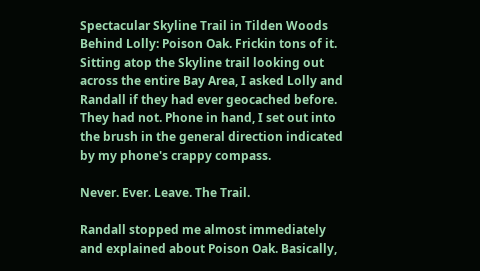Spectacular Skyline Trail in Tilden Woods
Behind Lolly: Poison Oak. Frickin tons of it.
Sitting atop the Skyline trail looking out across the entire Bay Area, I asked Lolly and Randall if they had ever geocached before. They had not. Phone in hand, I set out into the brush in the general direction indicated by my phone's crappy compass.

Never. Ever. Leave. The Trail.

Randall stopped me almost immediately and explained about Poison Oak. Basically,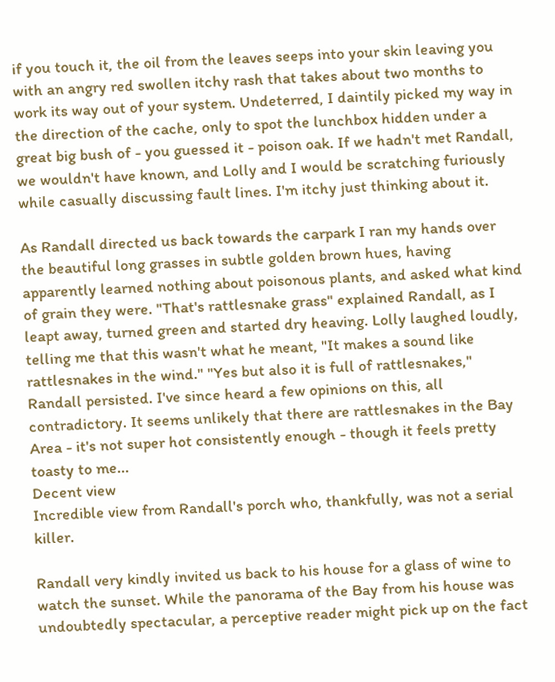if you touch it, the oil from the leaves seeps into your skin leaving you with an angry red swollen itchy rash that takes about two months to work its way out of your system. Undeterred, I daintily picked my way in the direction of the cache, only to spot the lunchbox hidden under a great big bush of - you guessed it - poison oak. If we hadn't met Randall, we wouldn't have known, and Lolly and I would be scratching furiously while casually discussing fault lines. I'm itchy just thinking about it.

As Randall directed us back towards the carpark I ran my hands over the beautiful long grasses in subtle golden brown hues, having apparently learned nothing about poisonous plants, and asked what kind of grain they were. "That's rattlesnake grass" explained Randall, as I leapt away, turned green and started dry heaving. Lolly laughed loudly, telling me that this wasn't what he meant, "It makes a sound like rattlesnakes in the wind." "Yes but also it is full of rattlesnakes," Randall persisted. I've since heard a few opinions on this, all contradictory. It seems unlikely that there are rattlesnakes in the Bay Area - it's not super hot consistently enough - though it feels pretty toasty to me...
Decent view
Incredible view from Randall's porch who, thankfully, was not a serial killer.

Randall very kindly invited us back to his house for a glass of wine to watch the sunset. While the panorama of the Bay from his house was undoubtedly spectacular, a perceptive reader might pick up on the fact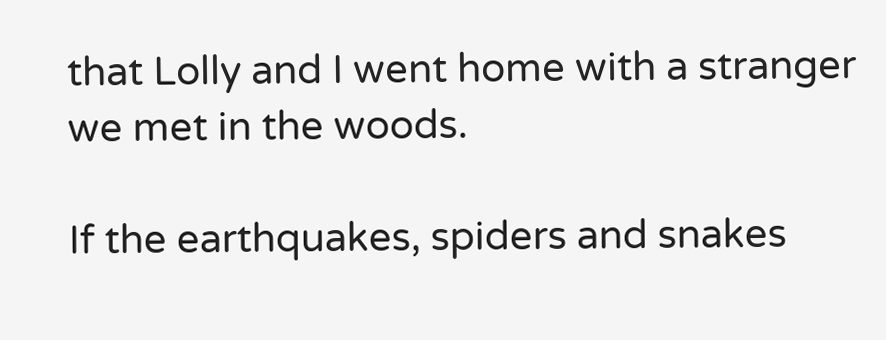that Lolly and I went home with a stranger we met in the woods.

If the earthquakes, spiders and snakes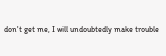don't get me, I will undoubtedly make trouble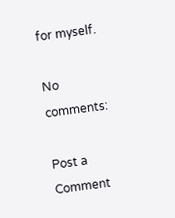for myself.

No comments:

Post a Comment